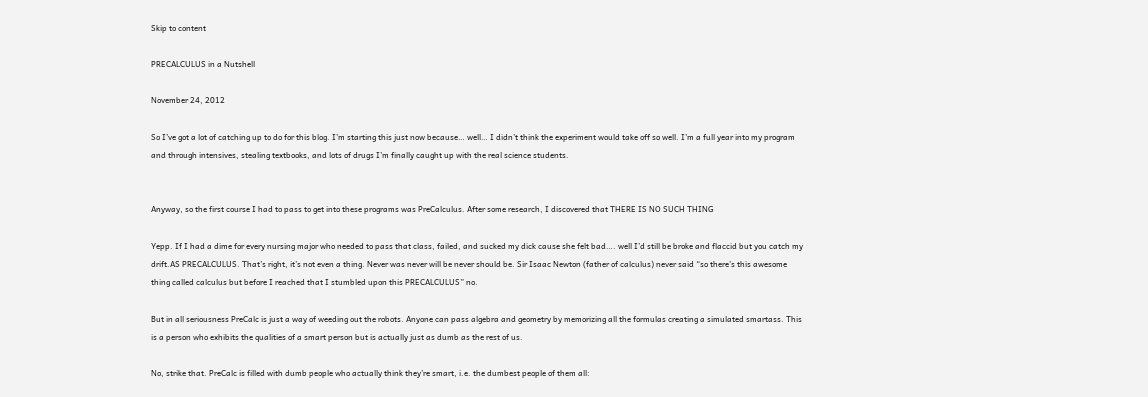Skip to content

PRECALCULUS in a Nutshell

November 24, 2012

So I’ve got a lot of catching up to do for this blog. I’m starting this just now because… well… I didn’t think the experiment would take off so well. I’m a full year into my program and through intensives, stealing textbooks, and lots of drugs I’m finally caught up with the real science students.


Anyway, so the first course I had to pass to get into these programs was PreCalculus. After some research, I discovered that THERE IS NO SUCH THING

Yepp. If I had a dime for every nursing major who needed to pass that class, failed, and sucked my dick cause she felt bad…. well I’d still be broke and flaccid but you catch my drift.AS PRECALCULUS. That’s right, it’s not even a thing. Never was never will be never should be. Sir Isaac Newton (father of calculus) never said “so there’s this awesome thing called calculus but before I reached that I stumbled upon this PRECALCULUS” no.

But in all seriousness PreCalc is just a way of weeding out the robots. Anyone can pass algebra and geometry by memorizing all the formulas creating a simulated smartass. This is a person who exhibits the qualities of a smart person but is actually just as dumb as the rest of us.

No, strike that. PreCalc is filled with dumb people who actually think they’re smart, i.e. the dumbest people of them all: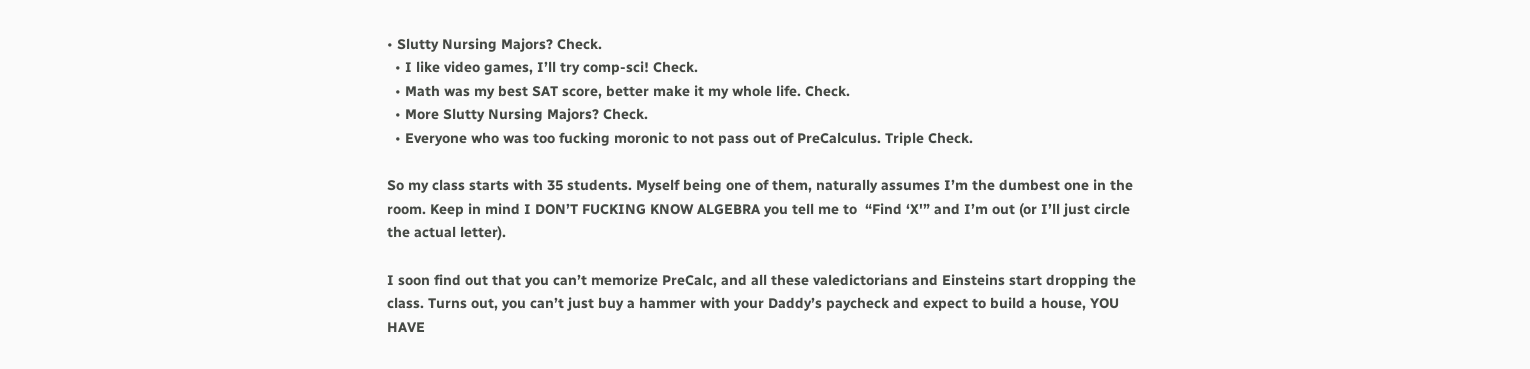• Slutty Nursing Majors? Check.
  • I like video games, I’ll try comp-sci! Check.
  • Math was my best SAT score, better make it my whole life. Check.
  • More Slutty Nursing Majors? Check.
  • Everyone who was too fucking moronic to not pass out of PreCalculus. Triple Check.

So my class starts with 35 students. Myself being one of them, naturally assumes I’m the dumbest one in the room. Keep in mind I DON’T FUCKING KNOW ALGEBRA you tell me to  “Find ‘X'” and I’m out (or I’ll just circle the actual letter).

I soon find out that you can’t memorize PreCalc, and all these valedictorians and Einsteins start dropping the class. Turns out, you can’t just buy a hammer with your Daddy’s paycheck and expect to build a house, YOU HAVE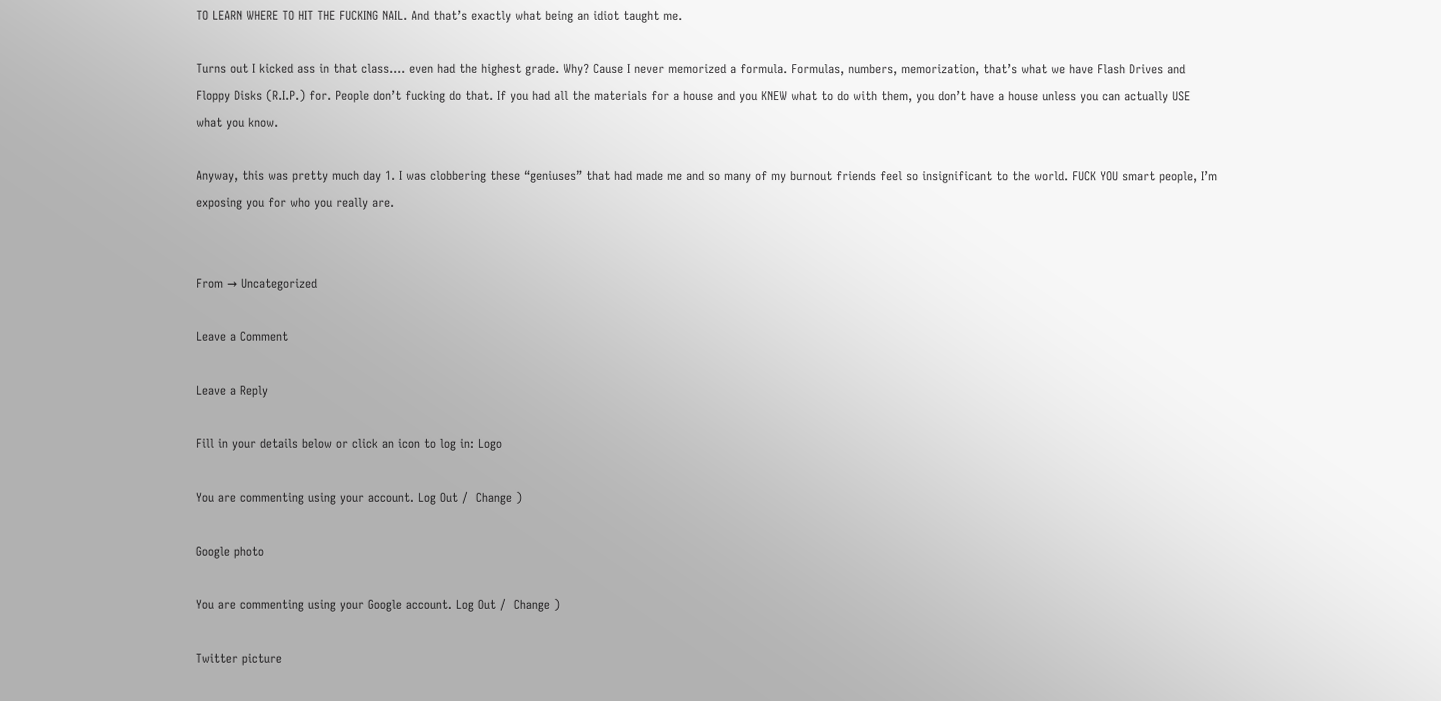TO LEARN WHERE TO HIT THE FUCKING NAIL. And that’s exactly what being an idiot taught me.

Turns out I kicked ass in that class…. even had the highest grade. Why? Cause I never memorized a formula. Formulas, numbers, memorization, that’s what we have Flash Drives and Floppy Disks (R.I.P.) for. People don’t fucking do that. If you had all the materials for a house and you KNEW what to do with them, you don’t have a house unless you can actually USE what you know.

Anyway, this was pretty much day 1. I was clobbering these “geniuses” that had made me and so many of my burnout friends feel so insignificant to the world. FUCK YOU smart people, I’m exposing you for who you really are.


From → Uncategorized

Leave a Comment

Leave a Reply

Fill in your details below or click an icon to log in: Logo

You are commenting using your account. Log Out /  Change )

Google photo

You are commenting using your Google account. Log Out /  Change )

Twitter picture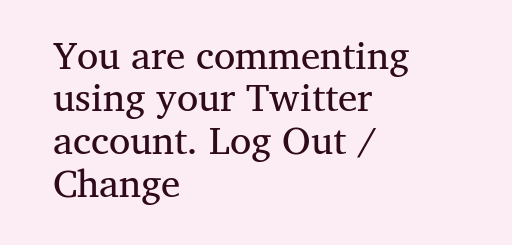You are commenting using your Twitter account. Log Out /  Change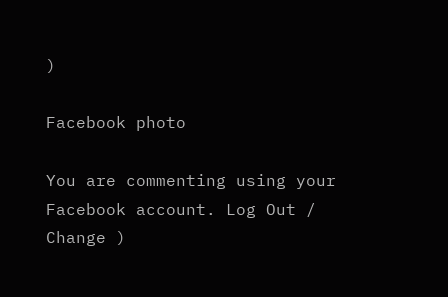)

Facebook photo

You are commenting using your Facebook account. Log Out /  Change )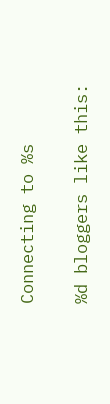Connecting to %s

%d bloggers like this: